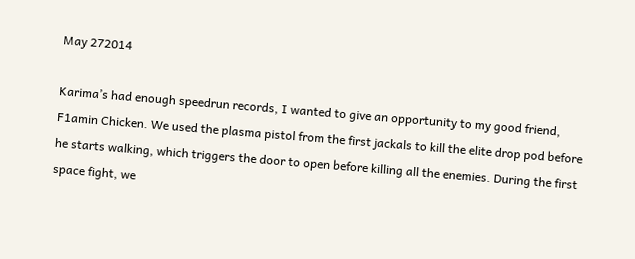May 272014

Karima’s had enough speedrun records, I wanted to give an opportunity to my good friend, F1amin Chicken. We used the plasma pistol from the first jackals to kill the elite drop pod before he starts walking, which triggers the door to open before killing all the enemies. During the first space fight, we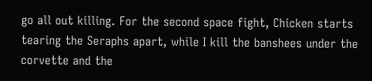go all out killing. For the second space fight, Chicken starts tearing the Seraphs apart, while I kill the banshees under the corvette and the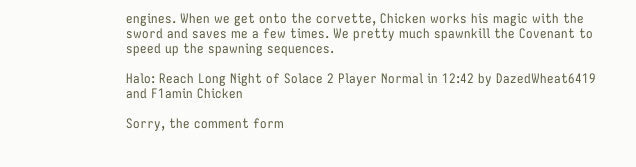engines. When we get onto the corvette, Chicken works his magic with the sword and saves me a few times. We pretty much spawnkill the Covenant to speed up the spawning sequences.

Halo: Reach Long Night of Solace 2 Player Normal in 12:42 by DazedWheat6419 and F1amin Chicken

Sorry, the comment form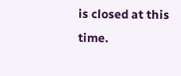is closed at this time.